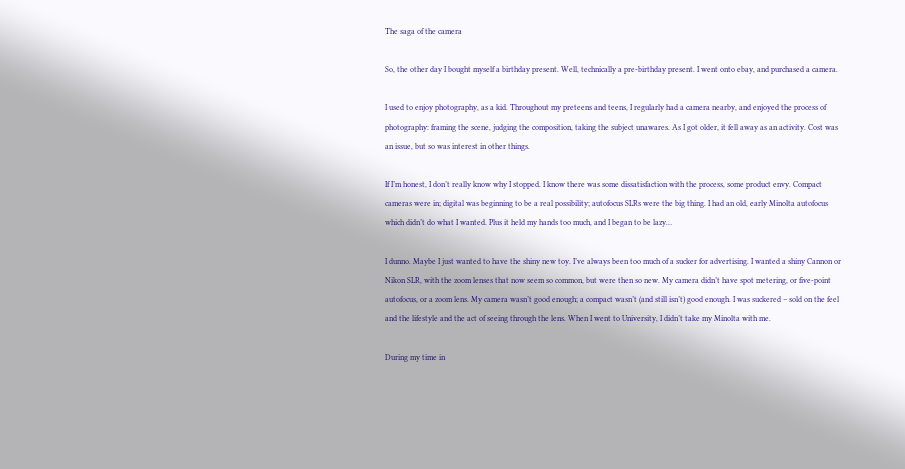The saga of the camera

So, the other day I bought myself a birthday present. Well, technically a pre-birthday present. I went onto ebay, and purchased a camera.

I used to enjoy photography, as a kid. Throughout my preteens and teens, I regularly had a camera nearby, and enjoyed the process of photography: framing the scene, judging the composition, taking the subject unawares. As I got older, it fell away as an activity. Cost was an issue, but so was interest in other things.

If I’m honest, I don’t really know why I stopped. I know there was some dissatisfaction with the process, some product envy. Compact cameras were in; digital was beginning to be a real possibility; autofocus SLRs were the big thing. I had an old, early Minolta autofocus which didn’t do what I wanted. Plus it held my hands too much, and I began to be lazy…

I dunno. Maybe I just wanted to have the shiny new toy. I’ve always been too much of a sucker for advertising. I wanted a shiny Cannon or Nikon SLR, with the zoom lenses that now seem so common, but were then so new. My camera didn’t have spot metering, or five-point autofocus, or a zoom lens. My camera wasn’t good enough; a compact wasn’t (and still isn’t) good enough. I was suckered – sold on the feel and the lifestyle and the act of seeing through the lens. When I went to University, I didn’t take my Minolta with me.

During my time in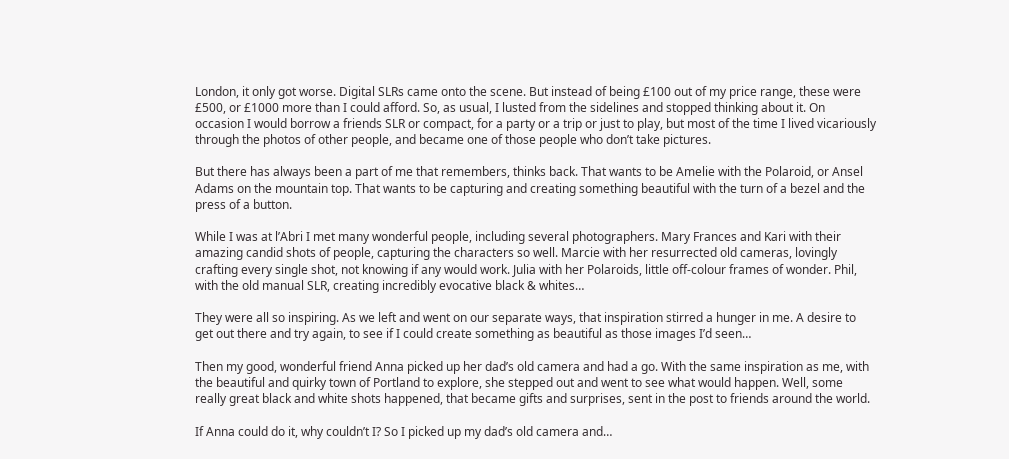London, it only got worse. Digital SLRs came onto the scene. But instead of being £100 out of my price range, these were £500, or £1000 more than I could afford. So, as usual, I lusted from the sidelines and stopped thinking about it. On occasion I would borrow a friends SLR or compact, for a party or a trip or just to play, but most of the time I lived vicariously through the photos of other people, and became one of those people who don’t take pictures.

But there has always been a part of me that remembers, thinks back. That wants to be Amelie with the Polaroid, or Ansel Adams on the mountain top. That wants to be capturing and creating something beautiful with the turn of a bezel and the press of a button.

While I was at l’Abri I met many wonderful people, including several photographers. Mary Frances and Kari with their amazing candid shots of people, capturing the characters so well. Marcie with her resurrected old cameras, lovingly crafting every single shot, not knowing if any would work. Julia with her Polaroids, little off-colour frames of wonder. Phil, with the old manual SLR, creating incredibly evocative black & whites…

They were all so inspiring. As we left and went on our separate ways, that inspiration stirred a hunger in me. A desire to get out there and try again, to see if I could create something as beautiful as those images I’d seen…

Then my good, wonderful friend Anna picked up her dad’s old camera and had a go. With the same inspiration as me, with the beautiful and quirky town of Portland to explore, she stepped out and went to see what would happen. Well, some really great black and white shots happened, that became gifts and surprises, sent in the post to friends around the world.

If Anna could do it, why couldn’t I? So I picked up my dad’s old camera and…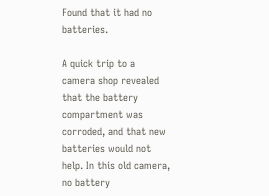Found that it had no batteries.

A quick trip to a camera shop revealed that the battery compartment was corroded, and that new batteries would not help. In this old camera, no battery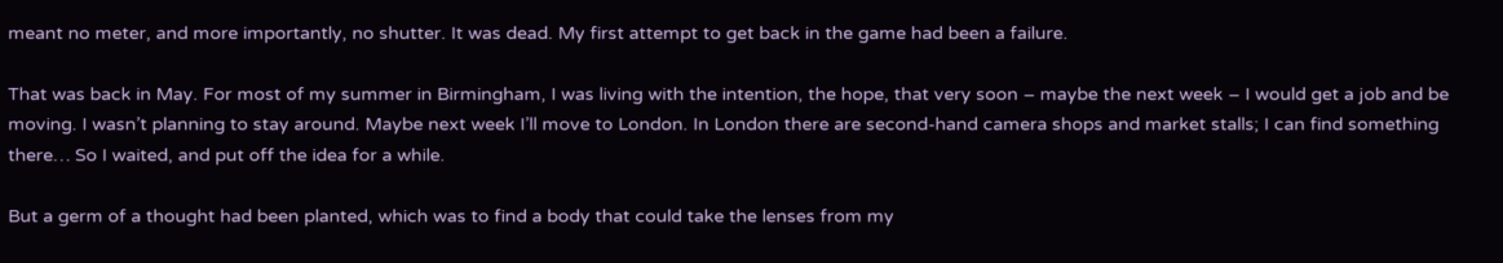meant no meter, and more importantly, no shutter. It was dead. My first attempt to get back in the game had been a failure.

That was back in May. For most of my summer in Birmingham, I was living with the intention, the hope, that very soon – maybe the next week – I would get a job and be moving. I wasn’t planning to stay around. Maybe next week I’ll move to London. In London there are second-hand camera shops and market stalls; I can find something there… So I waited, and put off the idea for a while.

But a germ of a thought had been planted, which was to find a body that could take the lenses from my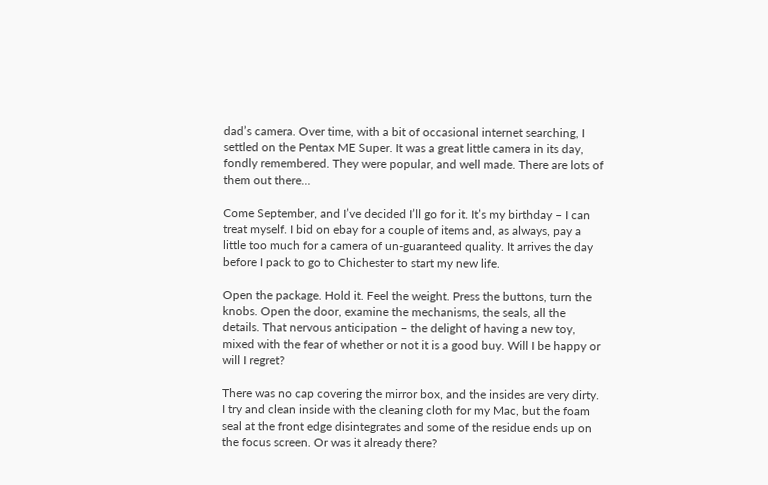dad’s camera. Over time, with a bit of occasional internet searching, I settled on the Pentax ME Super. It was a great little camera in its day, fondly remembered. They were popular, and well made. There are lots of them out there…

Come September, and I’ve decided I’ll go for it. It’s my birthday – I can treat myself. I bid on ebay for a couple of items and, as always, pay a little too much for a camera of un-guaranteed quality. It arrives the day before I pack to go to Chichester to start my new life.

Open the package. Hold it. Feel the weight. Press the buttons, turn the knobs. Open the door, examine the mechanisms, the seals, all the details. That nervous anticipation – the delight of having a new toy, mixed with the fear of whether or not it is a good buy. Will I be happy or will I regret?

There was no cap covering the mirror box, and the insides are very dirty. I try and clean inside with the cleaning cloth for my Mac, but the foam seal at the front edge disintegrates and some of the residue ends up on the focus screen. Or was it already there?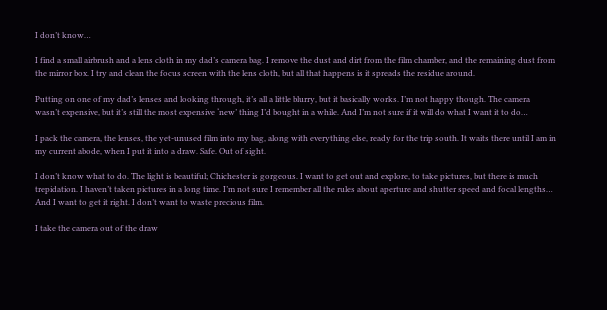I don’t know…

I find a small airbrush and a lens cloth in my dad’s camera bag. I remove the dust and dirt from the film chamber, and the remaining dust from the mirror box. I try and clean the focus screen with the lens cloth, but all that happens is it spreads the residue around.

Putting on one of my dad’s lenses and looking through, it’s all a little blurry, but it basically works. I’m not happy though. The camera wasn’t expensive, but it’s still the most expensive ‘new’ thing I’d bought in a while. And I’m not sure if it will do what I want it to do…

I pack the camera, the lenses, the yet-unused film into my bag, along with everything else, ready for the trip south. It waits there until I am in my current abode, when I put it into a draw. Safe. Out of sight.

I don’t know what to do. The light is beautiful; Chichester is gorgeous. I want to get out and explore, to take pictures, but there is much trepidation. I haven’t taken pictures in a long time. I’m not sure I remember all the rules about aperture and shutter speed and focal lengths… And I want to get it right. I don’t want to waste precious film.

I take the camera out of the draw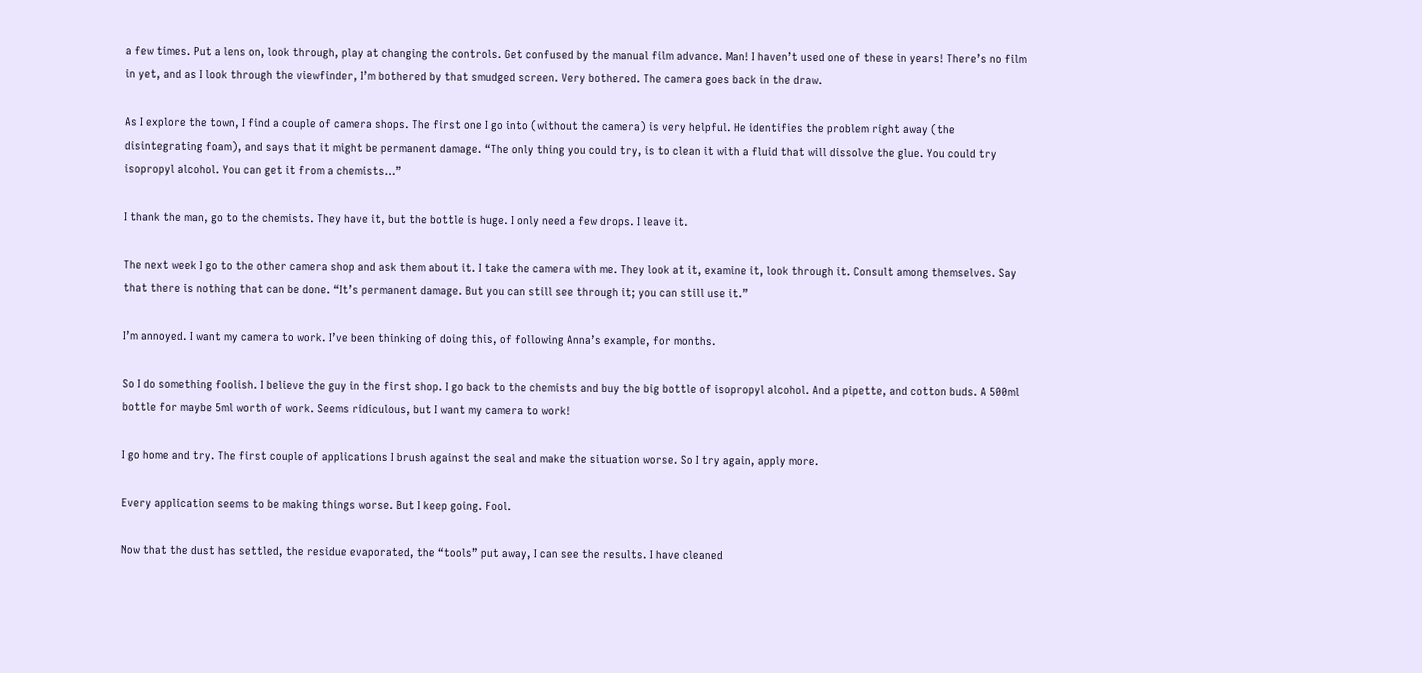a few times. Put a lens on, look through, play at changing the controls. Get confused by the manual film advance. Man! I haven’t used one of these in years! There’s no film in yet, and as I look through the viewfinder, I’m bothered by that smudged screen. Very bothered. The camera goes back in the draw.

As I explore the town, I find a couple of camera shops. The first one I go into (without the camera) is very helpful. He identifies the problem right away (the disintegrating foam), and says that it might be permanent damage. “The only thing you could try, is to clean it with a fluid that will dissolve the glue. You could try isopropyl alcohol. You can get it from a chemists…”

I thank the man, go to the chemists. They have it, but the bottle is huge. I only need a few drops. I leave it.

The next week I go to the other camera shop and ask them about it. I take the camera with me. They look at it, examine it, look through it. Consult among themselves. Say that there is nothing that can be done. “It’s permanent damage. But you can still see through it; you can still use it.”

I’m annoyed. I want my camera to work. I’ve been thinking of doing this, of following Anna’s example, for months.

So I do something foolish. I believe the guy in the first shop. I go back to the chemists and buy the big bottle of isopropyl alcohol. And a pipette, and cotton buds. A 500ml bottle for maybe 5ml worth of work. Seems ridiculous, but I want my camera to work!

I go home and try. The first couple of applications I brush against the seal and make the situation worse. So I try again, apply more.

Every application seems to be making things worse. But I keep going. Fool.

Now that the dust has settled, the residue evaporated, the “tools” put away, I can see the results. I have cleaned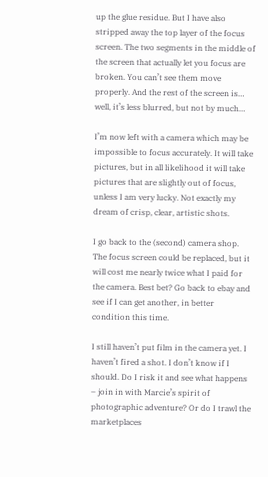up the glue residue. But I have also stripped away the top layer of the focus screen. The two segments in the middle of the screen that actually let you focus are broken. You can’t see them move properly. And the rest of the screen is… well, it’s less blurred, but not by much…

I’m now left with a camera which may be impossible to focus accurately. It will take pictures, but in all likelihood it will take pictures that are slightly out of focus, unless I am very lucky. Not exactly my dream of crisp, clear, artistic shots.

I go back to the (second) camera shop. The focus screen could be replaced, but it will cost me nearly twice what I paid for the camera. Best bet? Go back to ebay and see if I can get another, in better condition this time.

I still haven’t put film in the camera yet. I haven’t fired a shot. I don’t know if I should. Do I risk it and see what happens – join in with Marcie’s spirit of photographic adventure? Or do I trawl the marketplaces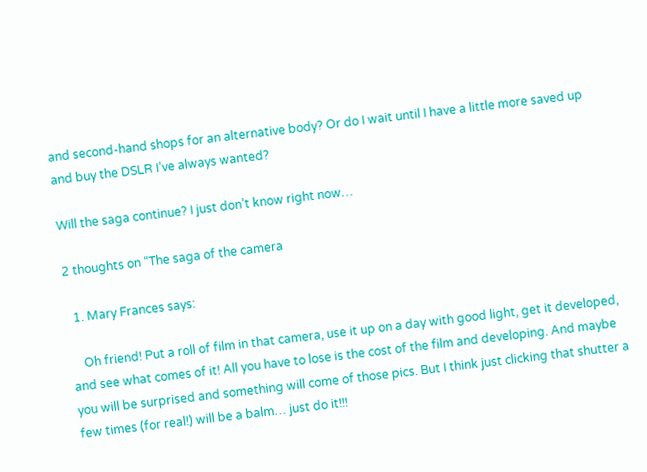and second-hand shops for an alternative body? Or do I wait until I have a little more saved up and buy the DSLR I’ve always wanted?

Will the saga continue? I just don’t know right now…

2 thoughts on “The saga of the camera

  1. Mary Frances says:

    Oh friend! Put a roll of film in that camera, use it up on a day with good light, get it developed, and see what comes of it! All you have to lose is the cost of the film and developing. And maybe you will be surprised and something will come of those pics. But I think just clicking that shutter a few times (for real!) will be a balm… just do it!!!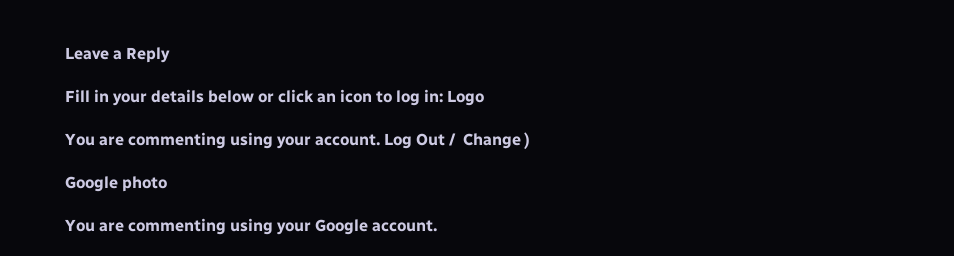Leave a Reply

Fill in your details below or click an icon to log in: Logo

You are commenting using your account. Log Out /  Change )

Google photo

You are commenting using your Google account.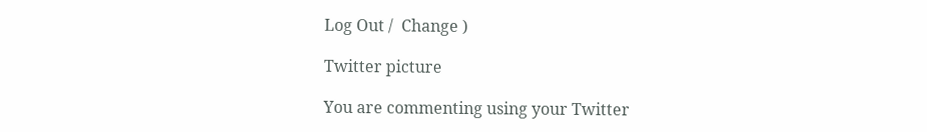Log Out /  Change )

Twitter picture

You are commenting using your Twitter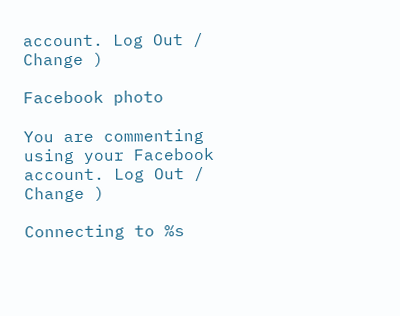account. Log Out /  Change )

Facebook photo

You are commenting using your Facebook account. Log Out /  Change )

Connecting to %s